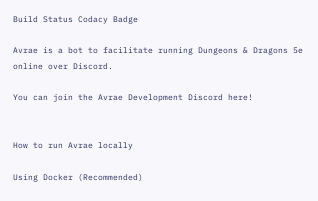Build Status Codacy Badge

Avrae is a bot to facilitate running Dungeons & Dragons 5e online over Discord.

You can join the Avrae Development Discord here!


How to run Avrae locally

Using Docker (Recommended)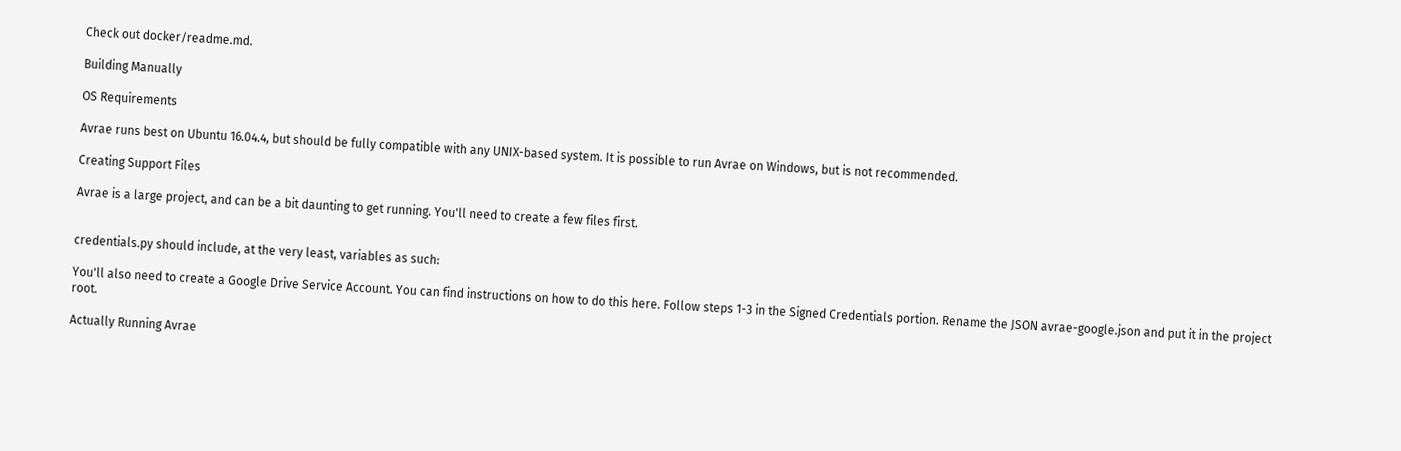Check out docker/readme.md.

Building Manually

OS Requirements

Avrae runs best on Ubuntu 16.04.4, but should be fully compatible with any UNIX-based system. It is possible to run Avrae on Windows, but is not recommended.

Creating Support Files

Avrae is a large project, and can be a bit daunting to get running. You'll need to create a few files first.


credentials.py should include, at the very least, variables as such:

You'll also need to create a Google Drive Service Account. You can find instructions on how to do this here. Follow steps 1-3 in the Signed Credentials portion. Rename the JSON avrae-google.json and put it in the project root.

Actually Running Avrae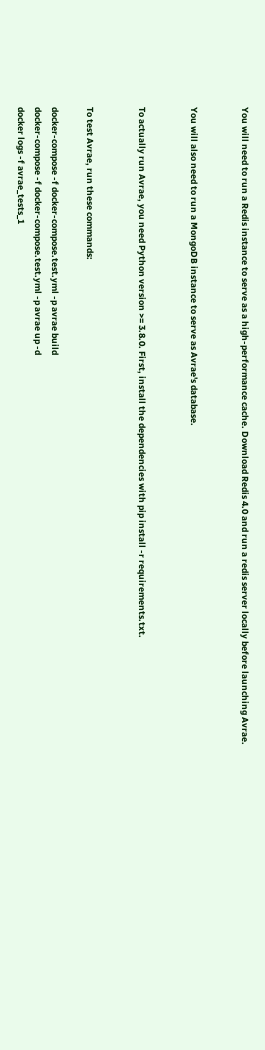You will need to run a Redis instance to serve as a high-performance cache. Download Redis 4.0 and run a redis server locally before launching Avrae.


You will also need to run a MongoDB instance to serve as Avrae's database.


To actually run Avrae, you need Python version >= 3.8.0. First, install the dependencies with pip install -r requirements.txt.


To test Avrae, run these commands:

docker-compose -f docker-compose.test.yml -p avrae build
docker-compose -f docker-compose.test.yml -p avrae up -d
docker logs -f avrae_tests_1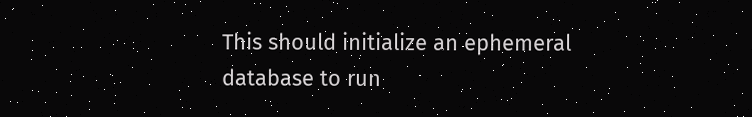This should initialize an ephemeral database to run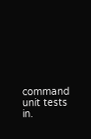command unit tests in.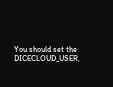You should set the DICECLOUD_USER,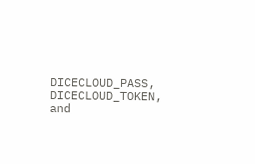DICECLOUD_PASS, DICECLOUD_TOKEN, and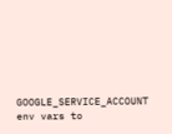GOOGLE_SERVICE_ACCOUNT env vars to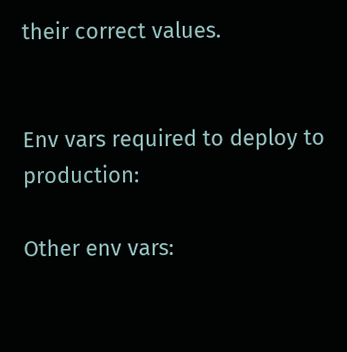their correct values.


Env vars required to deploy to production:

Other env vars: